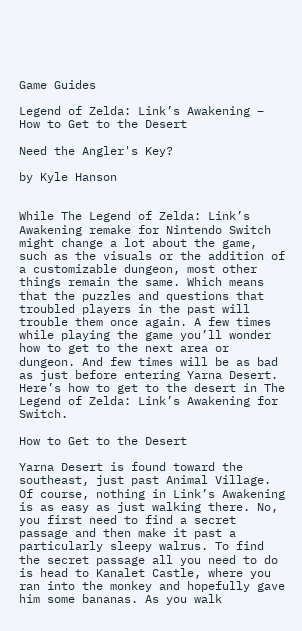Game Guides

Legend of Zelda: Link’s Awakening – How to Get to the Desert

Need the Angler's Key?

by Kyle Hanson


While The Legend of Zelda: Link’s Awakening remake for Nintendo Switch might change a lot about the game, such as the visuals or the addition of a customizable dungeon, most other things remain the same. Which means that the puzzles and questions that troubled players in the past will trouble them once again. A few times while playing the game you’ll wonder how to get to the next area or dungeon. And few times will be as bad as just before entering Yarna Desert. Here’s how to get to the desert in The Legend of Zelda: Link’s Awakening for Switch.

How to Get to the Desert

Yarna Desert is found toward the southeast, just past Animal Village. Of course, nothing in Link’s Awakening is as easy as just walking there. No, you first need to find a secret passage and then make it past a particularly sleepy walrus. To find the secret passage all you need to do is head to Kanalet Castle, where you ran into the monkey and hopefully gave him some bananas. As you walk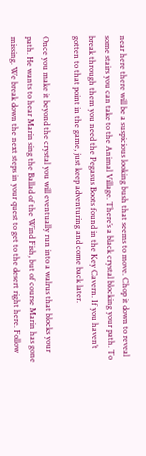near here there will be a suspicious looking bush that seems to move. Chop it down to reveal some stairs you can take to the Animal Village. There’s a black crystal blocking your path. To break through them you need the Pegasus Boots found in the Key Cavern. If you haven’t gotten to that point in the game, just keep adventuring and come back later.

Once you make it beyond the crystal you will eventually run into a walrus that blocks your path. He wants to hear Marin sing the Ballad of the Wind Fish, but of course Marin has gone missing. We break down the next steps in your quest to get to the desert right here. Follow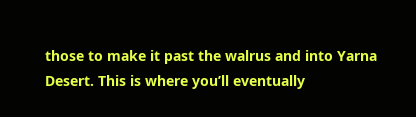those to make it past the walrus and into Yarna Desert. This is where you’ll eventually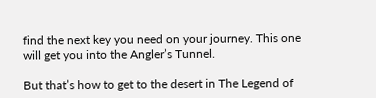find the next key you need on your journey. This one will get you into the Angler’s Tunnel.

But that’s how to get to the desert in The Legend of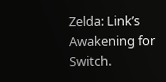Zelda: Link’s Awakening for Switch.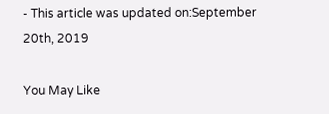- This article was updated on:September 20th, 2019

You May Like